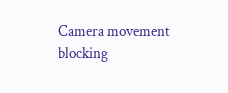Camera movement blocking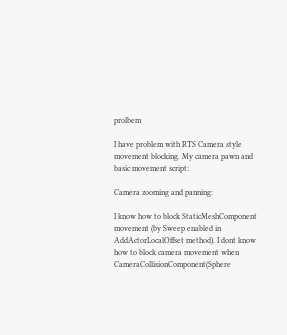prolbem

I have problem with RTS Camera style movement blocking. My camera pawn and basic movement script:

Camera zooming and panning:

I know how to block StaticMeshComponent movement (by Sweep enabled in AddActorLocalOffset method). I dont know how to block camera movement when CameraCollisionComponent(Sphere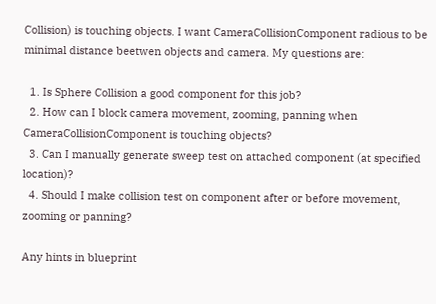Collision) is touching objects. I want CameraCollisionComponent radious to be minimal distance beetwen objects and camera. My questions are:

  1. Is Sphere Collision a good component for this job?
  2. How can I block camera movement, zooming, panning when CameraCollisionComponent is touching objects?
  3. Can I manually generate sweep test on attached component (at specified location)?
  4. Should I make collision test on component after or before movement, zooming or panning?

Any hints in blueprint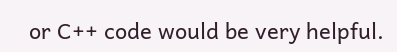or C++ code would be very helpful.